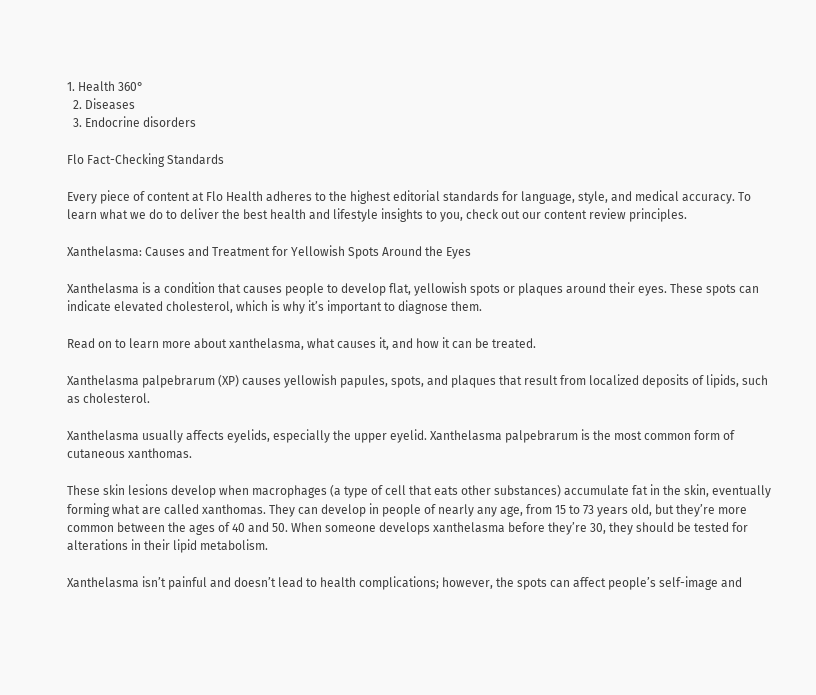1. Health 360°
  2. Diseases
  3. Endocrine disorders

Flo Fact-Checking Standards

Every piece of content at Flo Health adheres to the highest editorial standards for language, style, and medical accuracy. To learn what we do to deliver the best health and lifestyle insights to you, check out our content review principles.

Xanthelasma: Causes and Treatment for Yellowish Spots Around the Eyes

Xanthelasma is a condition that causes people to develop flat, yellowish spots or plaques around their eyes. These spots can indicate elevated cholesterol, which is why it’s important to diagnose them.

Read on to learn more about xanthelasma, what causes it, and how it can be treated.

Xanthelasma palpebrarum (XP) causes yellowish papules, spots, and plaques that result from localized deposits of lipids, such as cholesterol.

Xanthelasma usually affects eyelids, especially the upper eyelid. Xanthelasma palpebrarum is the most common form of cutaneous xanthomas.

These skin lesions develop when macrophages (a type of cell that eats other substances) accumulate fat in the skin, eventually forming what are called xanthomas. They can develop in people of nearly any age, from 15 to 73 years old, but they’re more common between the ages of 40 and 50. When someone develops xanthelasma before they’re 30, they should be tested for alterations in their lipid metabolism.

Xanthelasma isn’t painful and doesn’t lead to health complications; however, the spots can affect people’s self-image and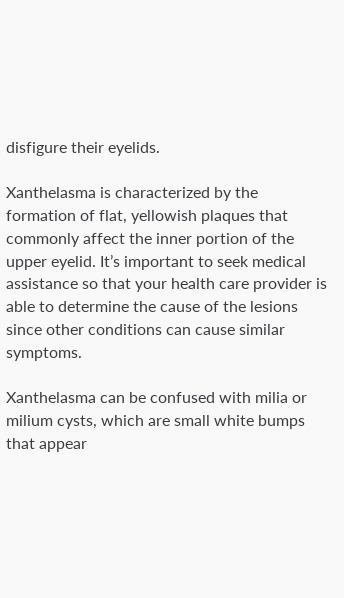disfigure their eyelids.

Xanthelasma is characterized by the formation of flat, yellowish plaques that commonly affect the inner portion of the upper eyelid. It’s important to seek medical assistance so that your health care provider is able to determine the cause of the lesions since other conditions can cause similar symptoms.

Xanthelasma can be confused with milia or milium cysts, which are small white bumps that appear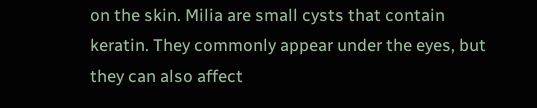on the skin. Milia are small cysts that contain keratin. They commonly appear under the eyes, but they can also affect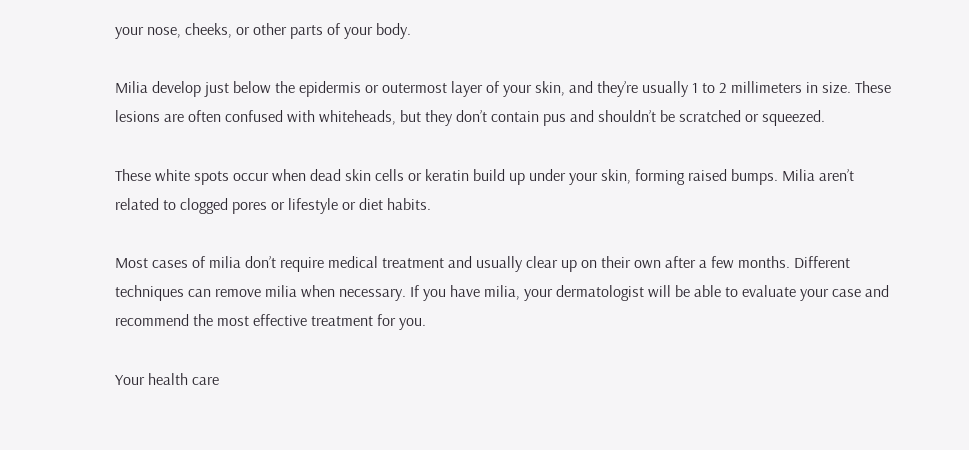your nose, cheeks, or other parts of your body.

Milia develop just below the epidermis or outermost layer of your skin, and they’re usually 1 to 2 millimeters in size. These lesions are often confused with whiteheads, but they don’t contain pus and shouldn’t be scratched or squeezed.

These white spots occur when dead skin cells or keratin build up under your skin, forming raised bumps. Milia aren’t related to clogged pores or lifestyle or diet habits.

Most cases of milia don’t require medical treatment and usually clear up on their own after a few months. Different techniques can remove milia when necessary. If you have milia, your dermatologist will be able to evaluate your case and recommend the most effective treatment for you.

Your health care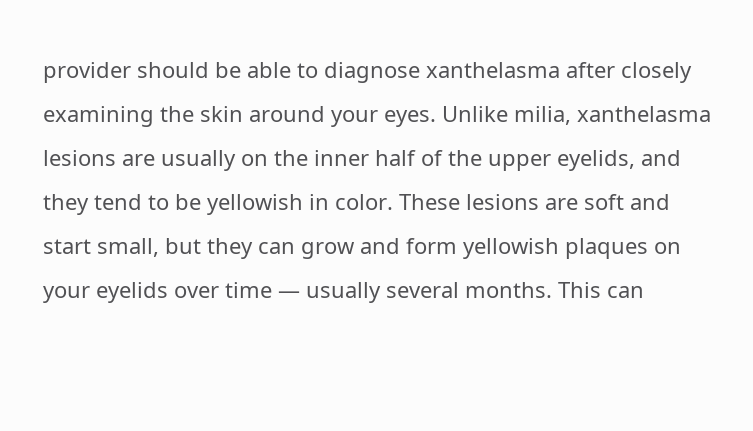provider should be able to diagnose xanthelasma after closely examining the skin around your eyes. Unlike milia, xanthelasma lesions are usually on the inner half of the upper eyelids, and they tend to be yellowish in color. These lesions are soft and start small, but they can grow and form yellowish plaques on your eyelids over time — usually several months. This can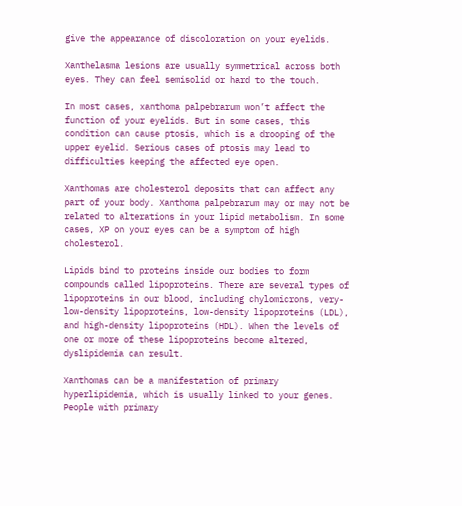give the appearance of discoloration on your eyelids.

Xanthelasma lesions are usually symmetrical across both eyes. They can feel semisolid or hard to the touch.

In most cases, xanthoma palpebrarum won’t affect the function of your eyelids. But in some cases, this condition can cause ptosis, which is a drooping of the upper eyelid. Serious cases of ptosis may lead to difficulties keeping the affected eye open.

Xanthomas are cholesterol deposits that can affect any part of your body. Xanthoma palpebrarum may or may not be related to alterations in your lipid metabolism. In some cases, XP on your eyes can be a symptom of high cholesterol.

Lipids bind to proteins inside our bodies to form compounds called lipoproteins. There are several types of lipoproteins in our blood, including chylomicrons, very-low-density lipoproteins, low-density lipoproteins (LDL), and high-density lipoproteins (HDL). When the levels of one or more of these lipoproteins become altered, dyslipidemia can result.

Xanthomas can be a manifestation of primary hyperlipidemia, which is usually linked to your genes. People with primary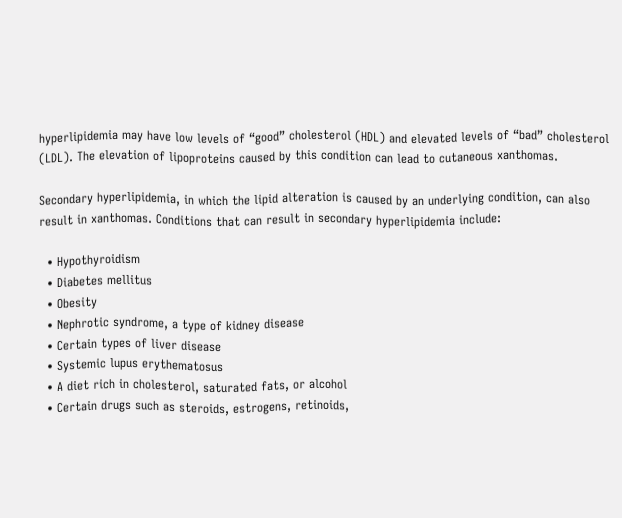hyperlipidemia may have low levels of “good” cholesterol (HDL) and elevated levels of “bad” cholesterol (LDL). The elevation of lipoproteins caused by this condition can lead to cutaneous xanthomas.

Secondary hyperlipidemia, in which the lipid alteration is caused by an underlying condition, can also result in xanthomas. Conditions that can result in secondary hyperlipidemia include:

  • Hypothyroidism
  • Diabetes mellitus
  • Obesity
  • Nephrotic syndrome, a type of kidney disease
  • Certain types of liver disease
  • Systemic lupus erythematosus
  • A diet rich in cholesterol, saturated fats, or alcohol
  • Certain drugs such as steroids, estrogens, retinoids,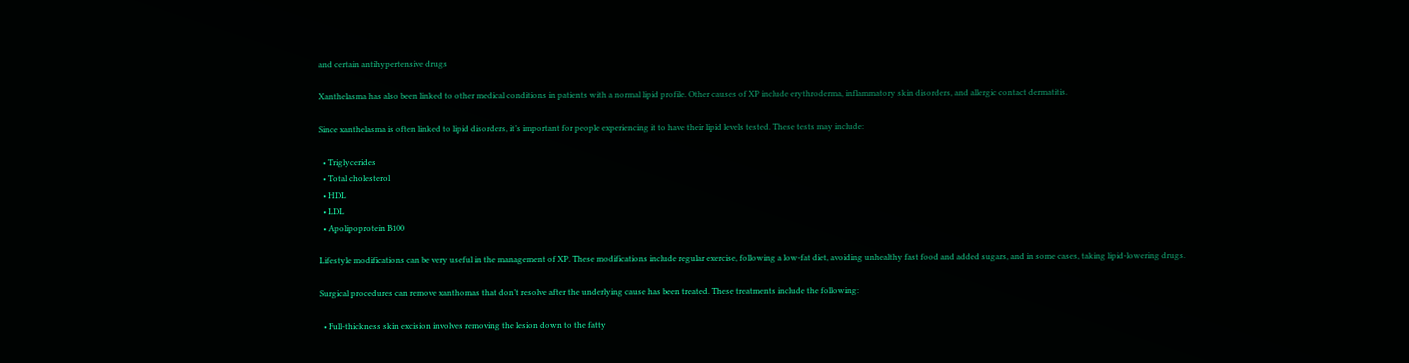and certain antihypertensive drugs

Xanthelasma has also been linked to other medical conditions in patients with a normal lipid profile. Other causes of XP include erythroderma, inflammatory skin disorders, and allergic contact dermatitis.

Since xanthelasma is often linked to lipid disorders, it’s important for people experiencing it to have their lipid levels tested. These tests may include:

  • Triglycerides
  • Total cholesterol
  • HDL
  • LDL
  • Apolipoprotein B100

Lifestyle modifications can be very useful in the management of XP. These modifications include regular exercise, following a low-fat diet, avoiding unhealthy fast food and added sugars, and in some cases, taking lipid-lowering drugs.

Surgical procedures can remove xanthomas that don’t resolve after the underlying cause has been treated. These treatments include the following:

  • Full-thickness skin excision involves removing the lesion down to the fatty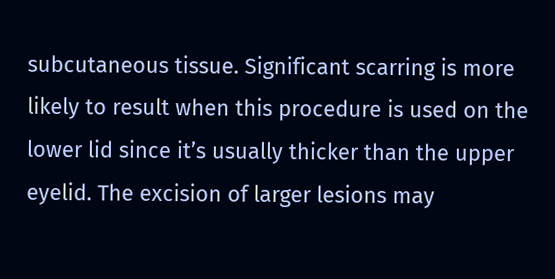subcutaneous tissue. Significant scarring is more likely to result when this procedure is used on the lower lid since it’s usually thicker than the upper eyelid. The excision of larger lesions may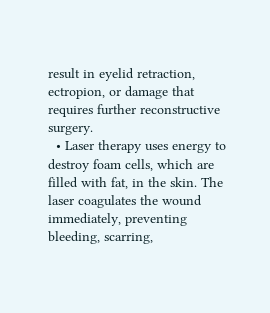result in eyelid retraction, ectropion, or damage that requires further reconstructive surgery.
  • Laser therapy uses energy to destroy foam cells, which are filled with fat, in the skin. The laser coagulates the wound immediately, preventing bleeding, scarring,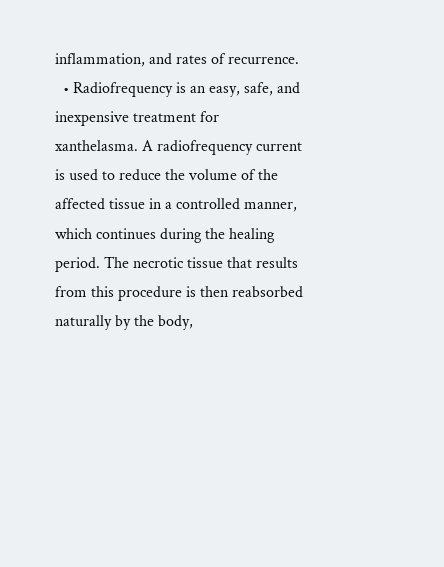inflammation, and rates of recurrence.
  • Radiofrequency is an easy, safe, and inexpensive treatment for xanthelasma. A radiofrequency current is used to reduce the volume of the affected tissue in a controlled manner, which continues during the healing period. The necrotic tissue that results from this procedure is then reabsorbed naturally by the body,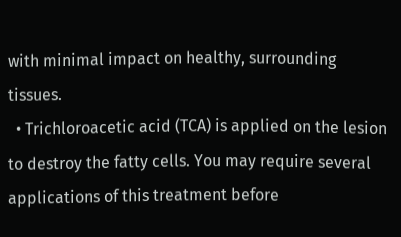with minimal impact on healthy, surrounding tissues.
  • Trichloroacetic acid (TCA) is applied on the lesion to destroy the fatty cells. You may require several applications of this treatment before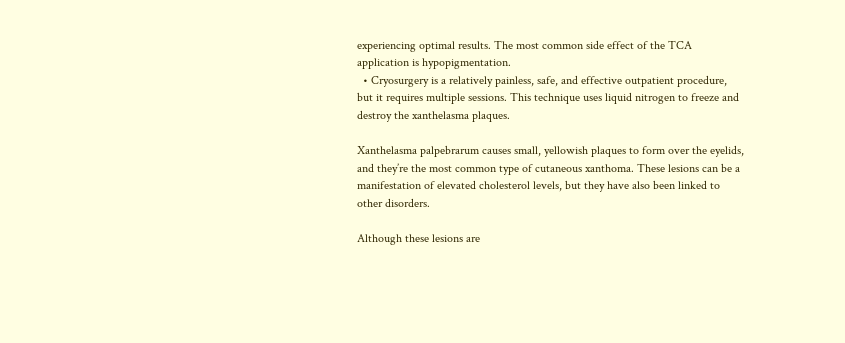experiencing optimal results. The most common side effect of the TCA application is hypopigmentation.
  • Cryosurgery is a relatively painless, safe, and effective outpatient procedure, but it requires multiple sessions. This technique uses liquid nitrogen to freeze and destroy the xanthelasma plaques.

Xanthelasma palpebrarum causes small, yellowish plaques to form over the eyelids, and they’re the most common type of cutaneous xanthoma. These lesions can be a manifestation of elevated cholesterol levels, but they have also been linked to other disorders.

Although these lesions are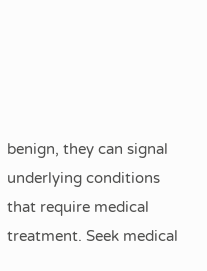benign, they can signal underlying conditions that require medical treatment. Seek medical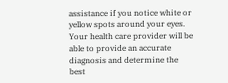assistance if you notice white or yellow spots around your eyes. Your health care provider will be able to provide an accurate diagnosis and determine the best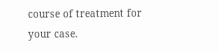course of treatment for your case.